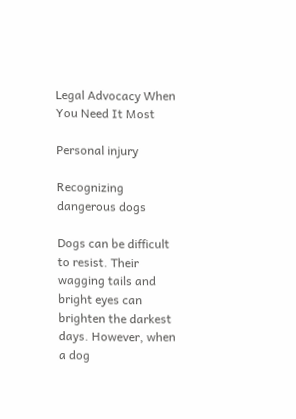Legal Advocacy When You Need It Most

Personal injury

Recognizing dangerous dogs

Dogs can be difficult to resist. Their wagging tails and bright eyes can brighten the darkest days. However, when a dog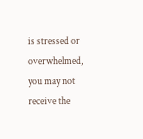is stressed or overwhelmed, you may not receive the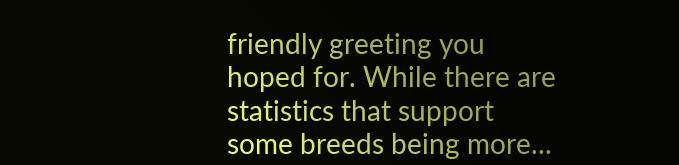friendly greeting you hoped for. While there are statistics that support some breeds being more...